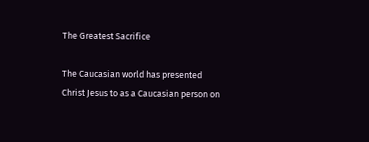The Greatest Sacrifice

The Caucasian world has presented Christ Jesus to as a Caucasian person on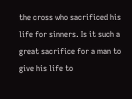the cross who sacrificed his life for sinners. Is it such a great sacrifice for a man to give his life to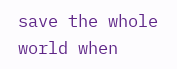save the whole world when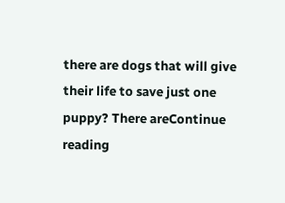there are dogs that will give their life to save just one puppy? There areContinue reading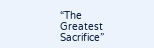“The Greatest Sacrifice”